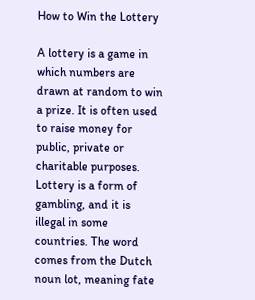How to Win the Lottery

A lottery is a game in which numbers are drawn at random to win a prize. It is often used to raise money for public, private or charitable purposes. Lottery is a form of gambling, and it is illegal in some countries. The word comes from the Dutch noun lot, meaning fate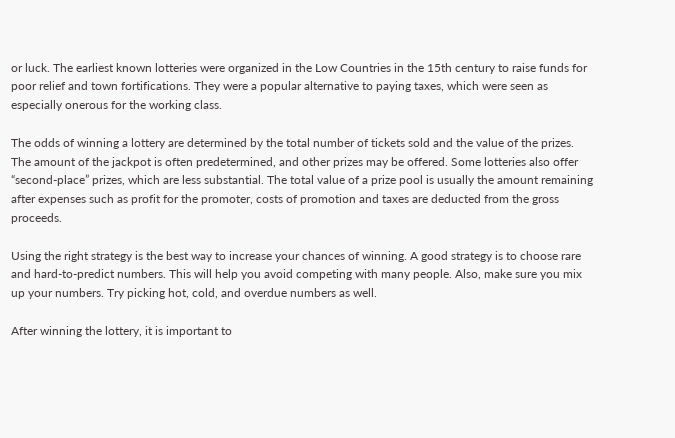or luck. The earliest known lotteries were organized in the Low Countries in the 15th century to raise funds for poor relief and town fortifications. They were a popular alternative to paying taxes, which were seen as especially onerous for the working class.

The odds of winning a lottery are determined by the total number of tickets sold and the value of the prizes. The amount of the jackpot is often predetermined, and other prizes may be offered. Some lotteries also offer “second-place” prizes, which are less substantial. The total value of a prize pool is usually the amount remaining after expenses such as profit for the promoter, costs of promotion and taxes are deducted from the gross proceeds.

Using the right strategy is the best way to increase your chances of winning. A good strategy is to choose rare and hard-to-predict numbers. This will help you avoid competing with many people. Also, make sure you mix up your numbers. Try picking hot, cold, and overdue numbers as well.

After winning the lottery, it is important to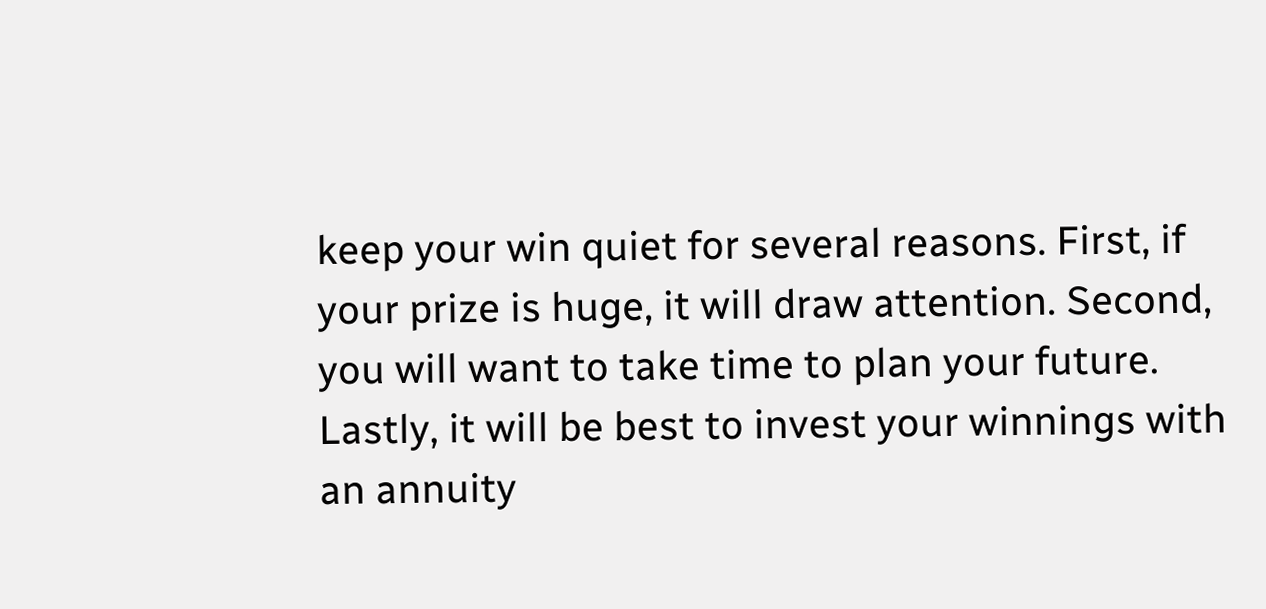keep your win quiet for several reasons. First, if your prize is huge, it will draw attention. Second, you will want to take time to plan your future. Lastly, it will be best to invest your winnings with an annuity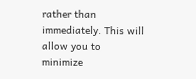rather than immediately. This will allow you to minimize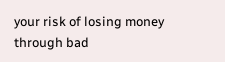your risk of losing money through bad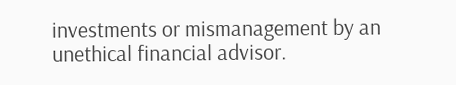investments or mismanagement by an unethical financial advisor.